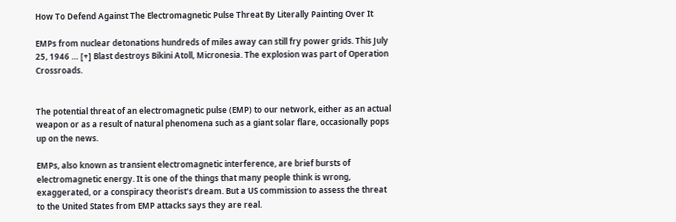How To Defend Against The Electromagnetic Pulse Threat By Literally Painting Over It

EMPs from nuclear detonations hundreds of miles away can still fry power grids. This July 25, 1946 … [+] Blast destroys Bikini Atoll, Micronesia. The explosion was part of Operation Crossroads.


The potential threat of an electromagnetic pulse (EMP) to our network, either as an actual weapon or as a result of natural phenomena such as a giant solar flare, occasionally pops up on the news.

EMPs, also known as transient electromagnetic interference, are brief bursts of electromagnetic energy. It is one of the things that many people think is wrong, exaggerated, or a conspiracy theorist’s dream. But a US commission to assess the threat to the United States from EMP attacks says they are real.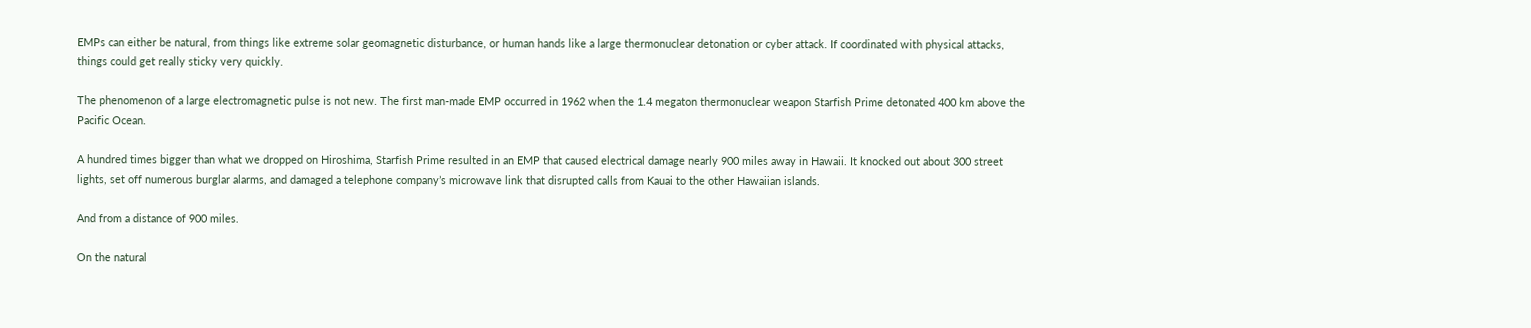EMPs can either be natural, from things like extreme solar geomagnetic disturbance, or human hands like a large thermonuclear detonation or cyber attack. If coordinated with physical attacks, things could get really sticky very quickly.

The phenomenon of a large electromagnetic pulse is not new. The first man-made EMP occurred in 1962 when the 1.4 megaton thermonuclear weapon Starfish Prime detonated 400 km above the Pacific Ocean.

A hundred times bigger than what we dropped on Hiroshima, Starfish Prime resulted in an EMP that caused electrical damage nearly 900 miles away in Hawaii. It knocked out about 300 street lights, set off numerous burglar alarms, and damaged a telephone company’s microwave link that disrupted calls from Kauai to the other Hawaiian islands.

And from a distance of 900 miles.

On the natural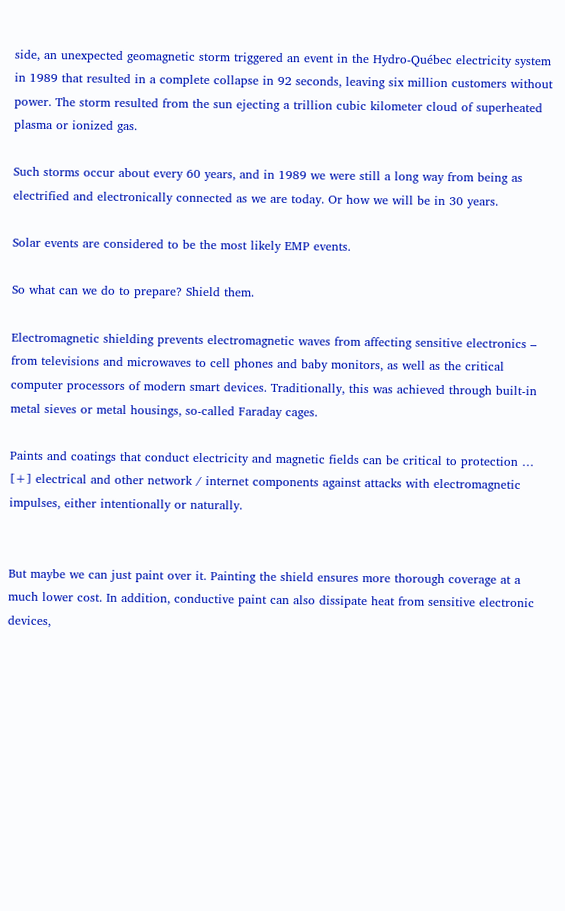side, an unexpected geomagnetic storm triggered an event in the Hydro-Québec electricity system in 1989 that resulted in a complete collapse in 92 seconds, leaving six million customers without power. The storm resulted from the sun ejecting a trillion cubic kilometer cloud of superheated plasma or ionized gas.

Such storms occur about every 60 years, and in 1989 we were still a long way from being as electrified and electronically connected as we are today. Or how we will be in 30 years.

Solar events are considered to be the most likely EMP events.

So what can we do to prepare? Shield them.

Electromagnetic shielding prevents electromagnetic waves from affecting sensitive electronics – from televisions and microwaves to cell phones and baby monitors, as well as the critical computer processors of modern smart devices. Traditionally, this was achieved through built-in metal sieves or metal housings, so-called Faraday cages.

Paints and coatings that conduct electricity and magnetic fields can be critical to protection … [+] electrical and other network / internet components against attacks with electromagnetic impulses, either intentionally or naturally.


But maybe we can just paint over it. Painting the shield ensures more thorough coverage at a much lower cost. In addition, conductive paint can also dissipate heat from sensitive electronic devices,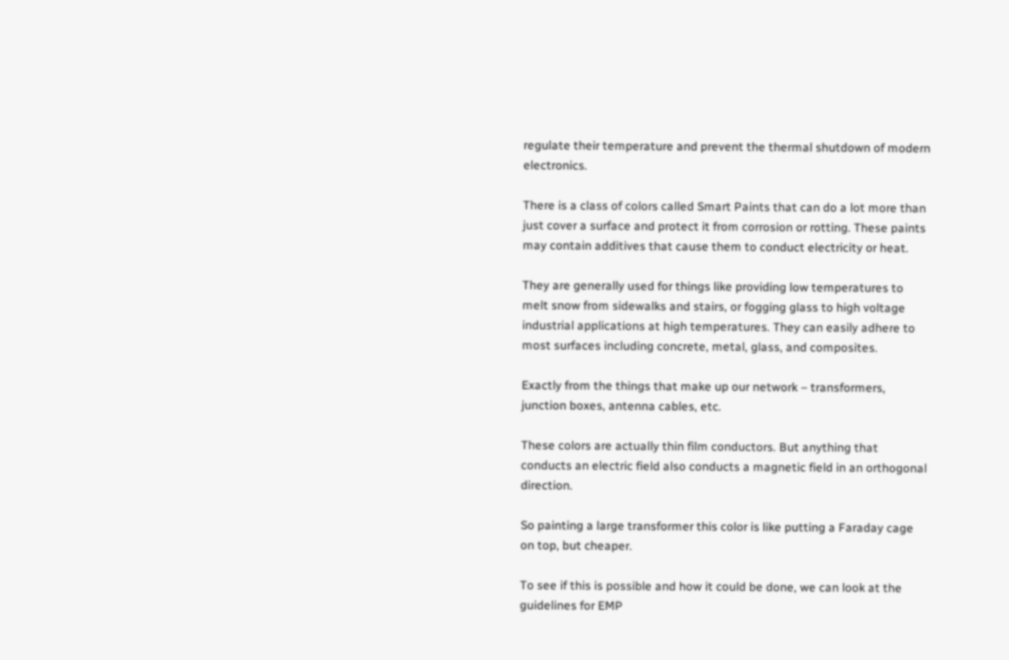regulate their temperature and prevent the thermal shutdown of modern electronics.

There is a class of colors called Smart Paints that can do a lot more than just cover a surface and protect it from corrosion or rotting. These paints may contain additives that cause them to conduct electricity or heat.

They are generally used for things like providing low temperatures to melt snow from sidewalks and stairs, or fogging glass to high voltage industrial applications at high temperatures. They can easily adhere to most surfaces including concrete, metal, glass, and composites.

Exactly from the things that make up our network – transformers, junction boxes, antenna cables, etc.

These colors are actually thin film conductors. But anything that conducts an electric field also conducts a magnetic field in an orthogonal direction.

So painting a large transformer this color is like putting a Faraday cage on top, but cheaper.

To see if this is possible and how it could be done, we can look at the guidelines for EMP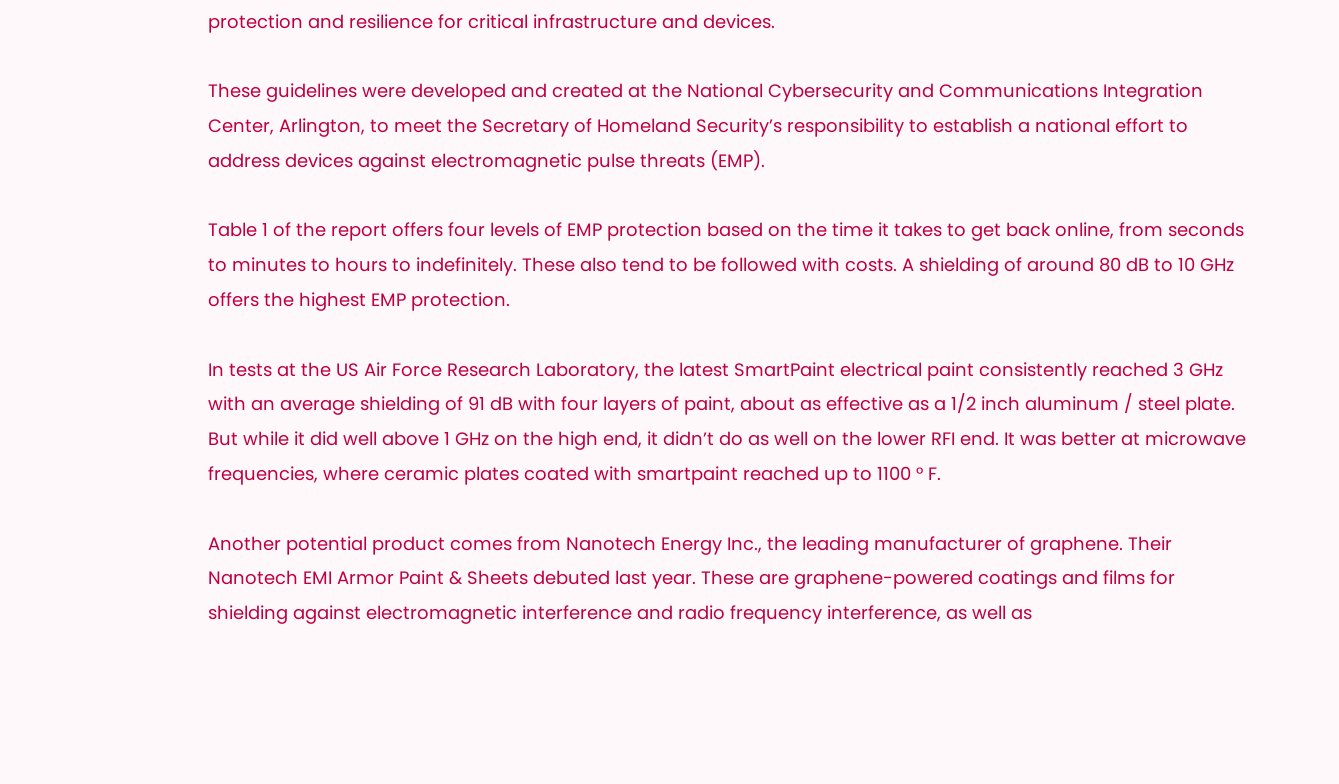protection and resilience for critical infrastructure and devices.

These guidelines were developed and created at the National Cybersecurity and Communications Integration Center, Arlington, to meet the Secretary of Homeland Security’s responsibility to establish a national effort to address devices against electromagnetic pulse threats (EMP).

Table 1 of the report offers four levels of EMP protection based on the time it takes to get back online, from seconds to minutes to hours to indefinitely. These also tend to be followed with costs. A shielding of around 80 dB to 10 GHz offers the highest EMP protection.

In tests at the US Air Force Research Laboratory, the latest SmartPaint electrical paint consistently reached 3 GHz with an average shielding of 91 dB with four layers of paint, about as effective as a 1/2 inch aluminum / steel plate. But while it did well above 1 GHz on the high end, it didn’t do as well on the lower RFI end. It was better at microwave frequencies, where ceramic plates coated with smartpaint reached up to 1100 ° F.

Another potential product comes from Nanotech Energy Inc., the leading manufacturer of graphene. Their Nanotech EMI Armor Paint & Sheets debuted last year. These are graphene-powered coatings and films for shielding against electromagnetic interference and radio frequency interference, as well as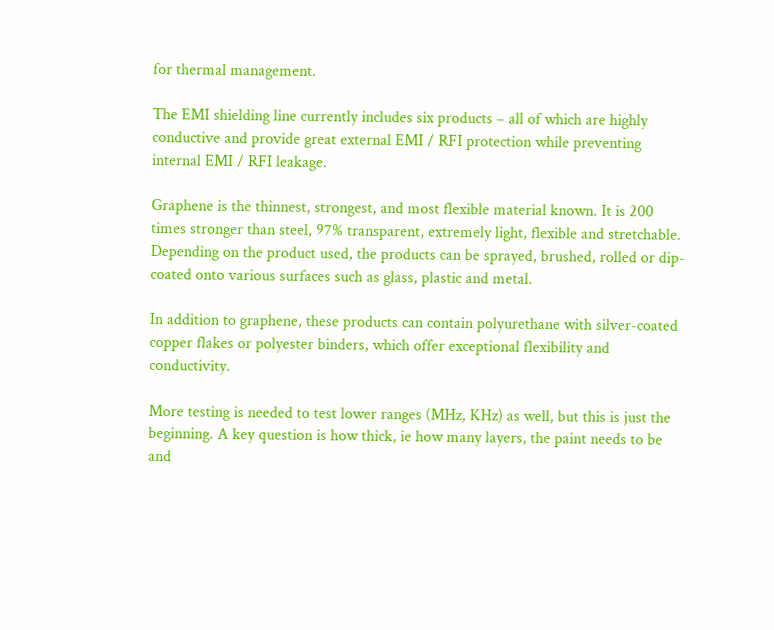for thermal management.

The EMI shielding line currently includes six products – all of which are highly conductive and provide great external EMI / RFI protection while preventing internal EMI / RFI leakage.

Graphene is the thinnest, strongest, and most flexible material known. It is 200 times stronger than steel, 97% transparent, extremely light, flexible and stretchable. Depending on the product used, the products can be sprayed, brushed, rolled or dip-coated onto various surfaces such as glass, plastic and metal.

In addition to graphene, these products can contain polyurethane with silver-coated copper flakes or polyester binders, which offer exceptional flexibility and conductivity.

More testing is needed to test lower ranges (MHz, KHz) as well, but this is just the beginning. A key question is how thick, ie how many layers, the paint needs to be and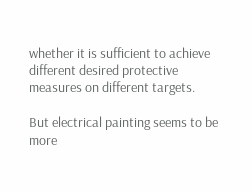whether it is sufficient to achieve different desired protective measures on different targets.

But electrical painting seems to be more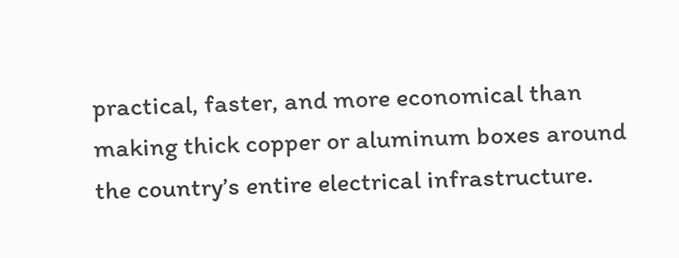practical, faster, and more economical than making thick copper or aluminum boxes around the country’s entire electrical infrastructure.